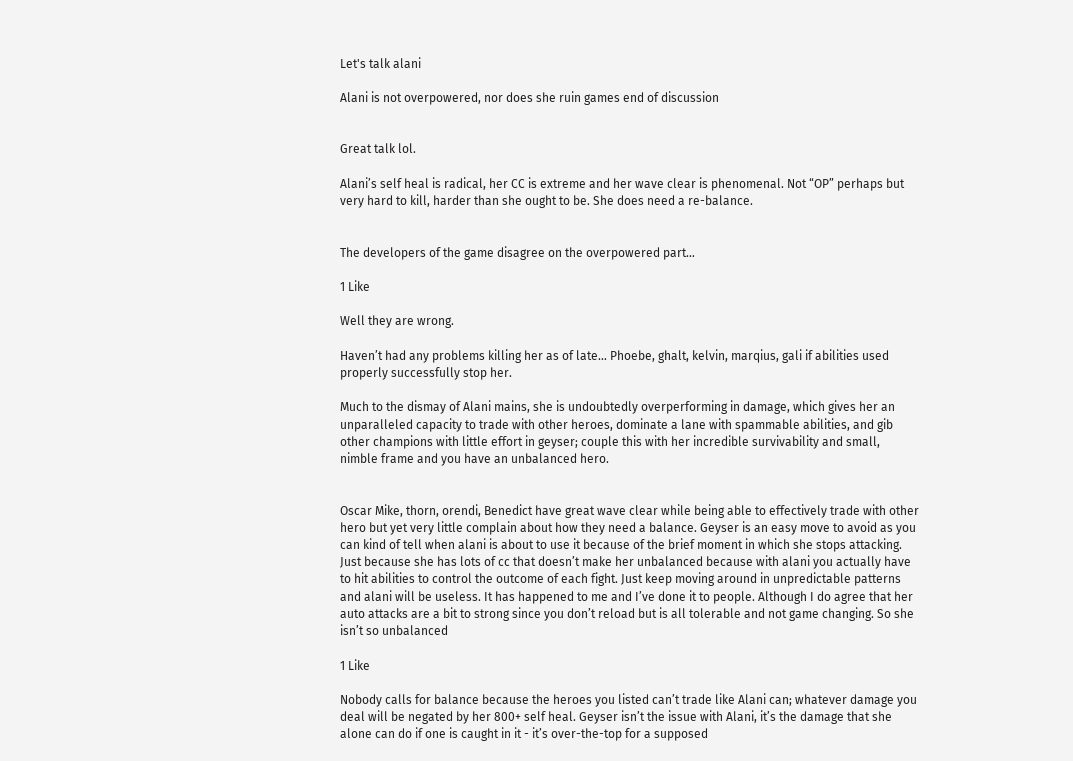Let's talk alani

Alani is not overpowered, nor does she ruin games end of discussion


Great talk lol.

Alani’s self heal is radical, her CC is extreme and her wave clear is phenomenal. Not “OP” perhaps but very hard to kill, harder than she ought to be. She does need a re-balance.


The developers of the game disagree on the overpowered part…

1 Like

Well they are wrong.

Haven’t had any problems killing her as of late… Phoebe, ghalt, kelvin, marqius, gali if abilities used properly successfully stop her.

Much to the dismay of Alani mains, she is undoubtedly overperforming in damage, which gives her an unparalleled capacity to trade with other heroes, dominate a lane with spammable abilities, and gib other champions with little effort in geyser; couple this with her incredible survivability and small, nimble frame and you have an unbalanced hero.


Oscar Mike, thorn, orendi, Benedict have great wave clear while being able to effectively trade with other hero but yet very little complain about how they need a balance. Geyser is an easy move to avoid as you can kind of tell when alani is about to use it because of the brief moment in which she stops attacking. Just because she has lots of cc that doesn’t make her unbalanced because with alani you actually have to hit abilities to control the outcome of each fight. Just keep moving around in unpredictable patterns and alani will be useless. It has happened to me and I’ve done it to people. Although I do agree that her auto attacks are a bit to strong since you don’t reload but is all tolerable and not game changing. So she isn’t so unbalanced

1 Like

Nobody calls for balance because the heroes you listed can’t trade like Alani can; whatever damage you deal will be negated by her 800+ self heal. Geyser isn’t the issue with Alani, it’s the damage that she alone can do if one is caught in it - it’s over-the-top for a supposed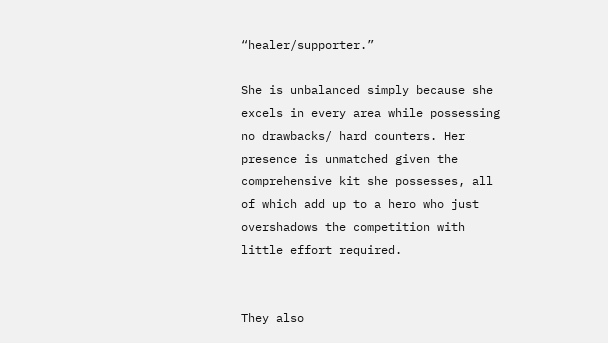“healer/supporter.”

She is unbalanced simply because she excels in every area while possessing no drawbacks/ hard counters. Her presence is unmatched given the comprehensive kit she possesses, all of which add up to a hero who just overshadows the competition with little effort required.


They also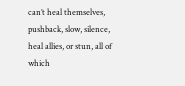can’t heal themselves, pushback, slow, silence, heal allies, or stun, all of which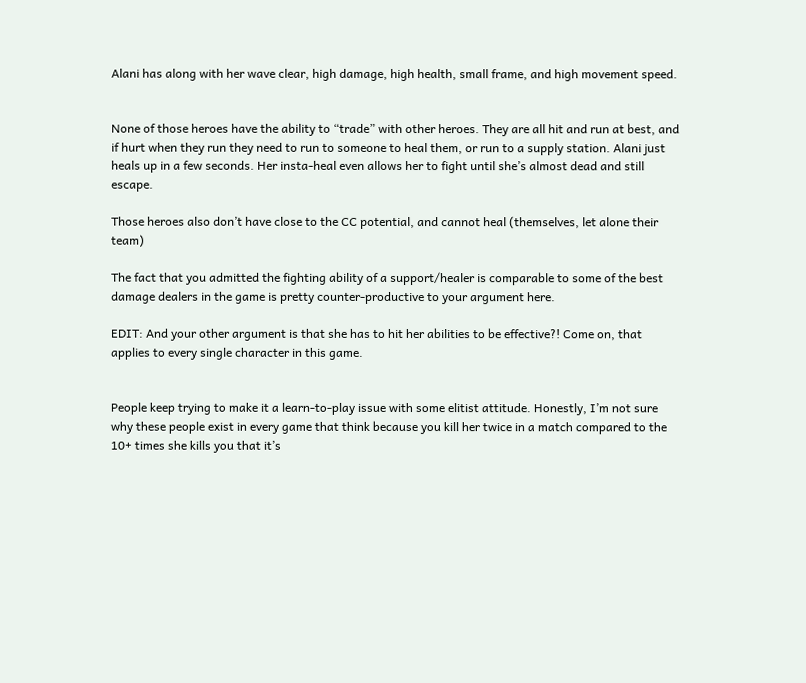Alani has along with her wave clear, high damage, high health, small frame, and high movement speed.


None of those heroes have the ability to “trade” with other heroes. They are all hit and run at best, and if hurt when they run they need to run to someone to heal them, or run to a supply station. Alani just heals up in a few seconds. Her insta-heal even allows her to fight until she’s almost dead and still escape.

Those heroes also don’t have close to the CC potential, and cannot heal (themselves, let alone their team)

The fact that you admitted the fighting ability of a support/healer is comparable to some of the best damage dealers in the game is pretty counter-productive to your argument here.

EDIT: And your other argument is that she has to hit her abilities to be effective?! Come on, that applies to every single character in this game.


People keep trying to make it a learn-to-play issue with some elitist attitude. Honestly, I’m not sure why these people exist in every game that think because you kill her twice in a match compared to the 10+ times she kills you that it’s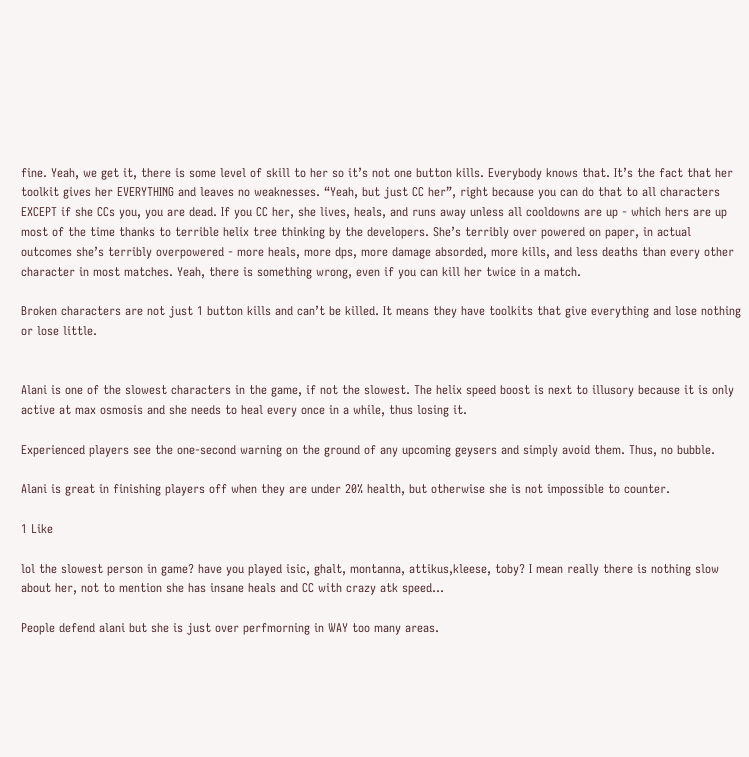fine. Yeah, we get it, there is some level of skill to her so it’s not one button kills. Everybody knows that. It’s the fact that her toolkit gives her EVERYTHING and leaves no weaknesses. “Yeah, but just CC her”, right because you can do that to all characters EXCEPT if she CCs you, you are dead. If you CC her, she lives, heals, and runs away unless all cooldowns are up - which hers are up most of the time thanks to terrible helix tree thinking by the developers. She’s terribly over powered on paper, in actual outcomes she’s terribly overpowered - more heals, more dps, more damage absorded, more kills, and less deaths than every other character in most matches. Yeah, there is something wrong, even if you can kill her twice in a match.

Broken characters are not just 1 button kills and can’t be killed. It means they have toolkits that give everything and lose nothing or lose little.


Alani is one of the slowest characters in the game, if not the slowest. The helix speed boost is next to illusory because it is only active at max osmosis and she needs to heal every once in a while, thus losing it.

Experienced players see the one-second warning on the ground of any upcoming geysers and simply avoid them. Thus, no bubble.

Alani is great in finishing players off when they are under 20% health, but otherwise she is not impossible to counter.

1 Like

lol the slowest person in game? have you played isic, ghalt, montanna, attikus,kleese, toby? I mean really there is nothing slow about her, not to mention she has insane heals and CC with crazy atk speed…

People defend alani but she is just over perfmorning in WAY too many areas.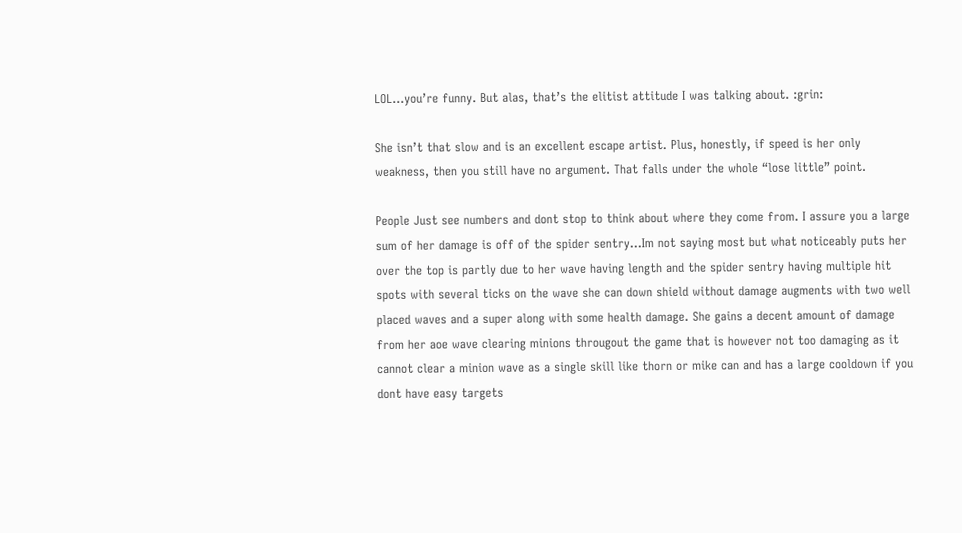LOL…you’re funny. But alas, that’s the elitist attitude I was talking about. :grin:

She isn’t that slow and is an excellent escape artist. Plus, honestly, if speed is her only weakness, then you still have no argument. That falls under the whole “lose little” point.

People Just see numbers and dont stop to think about where they come from. I assure you a large sum of her damage is off of the spider sentry…Im not saying most but what noticeably puts her over the top is partly due to her wave having length and the spider sentry having multiple hit spots with several ticks on the wave she can down shield without damage augments with two well placed waves and a super along with some health damage. She gains a decent amount of damage from her aoe wave clearing minions througout the game that is however not too damaging as it cannot clear a minion wave as a single skill like thorn or mike can and has a large cooldown if you dont have easy targets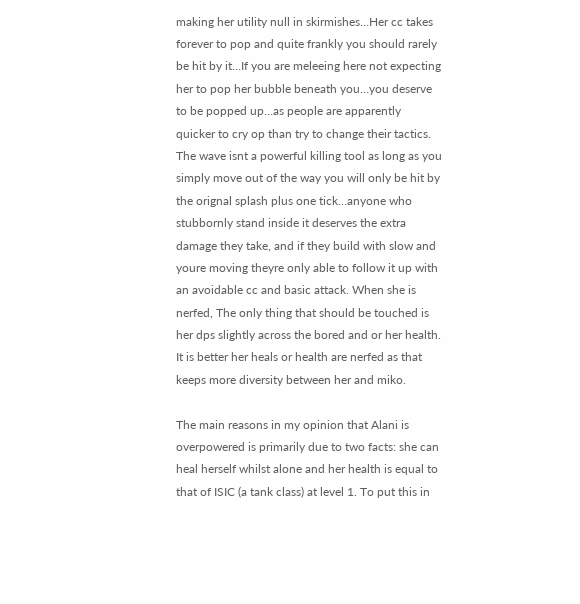making her utility null in skirmishes…Her cc takes forever to pop and quite frankly you should rarely be hit by it…If you are meleeing here not expecting her to pop her bubble beneath you…you deserve to be popped up…as people are apparently quicker to cry op than try to change their tactics. The wave isnt a powerful killing tool as long as you simply move out of the way you will only be hit by the orignal splash plus one tick…anyone who stubbornly stand inside it deserves the extra damage they take, and if they build with slow and youre moving theyre only able to follow it up with an avoidable cc and basic attack. When she is nerfed, The only thing that should be touched is her dps slightly across the bored and or her health. It is better her heals or health are nerfed as that keeps more diversity between her and miko.

The main reasons in my opinion that Alani is overpowered is primarily due to two facts: she can heal herself whilst alone and her health is equal to that of ISIC (a tank class) at level 1. To put this in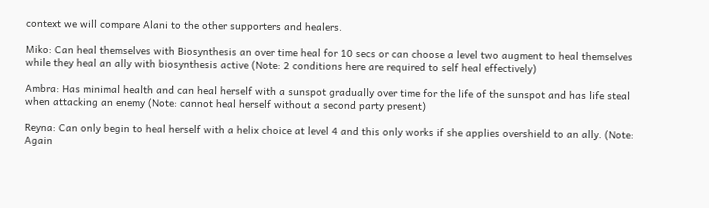context we will compare Alani to the other supporters and healers.

Miko: Can heal themselves with Biosynthesis an over time heal for 10 secs or can choose a level two augment to heal themselves while they heal an ally with biosynthesis active (Note: 2 conditions here are required to self heal effectively)

Ambra: Has minimal health and can heal herself with a sunspot gradually over time for the life of the sunspot and has life steal when attacking an enemy (Note: cannot heal herself without a second party present)

Reyna: Can only begin to heal herself with a helix choice at level 4 and this only works if she applies overshield to an ally. (Note: Again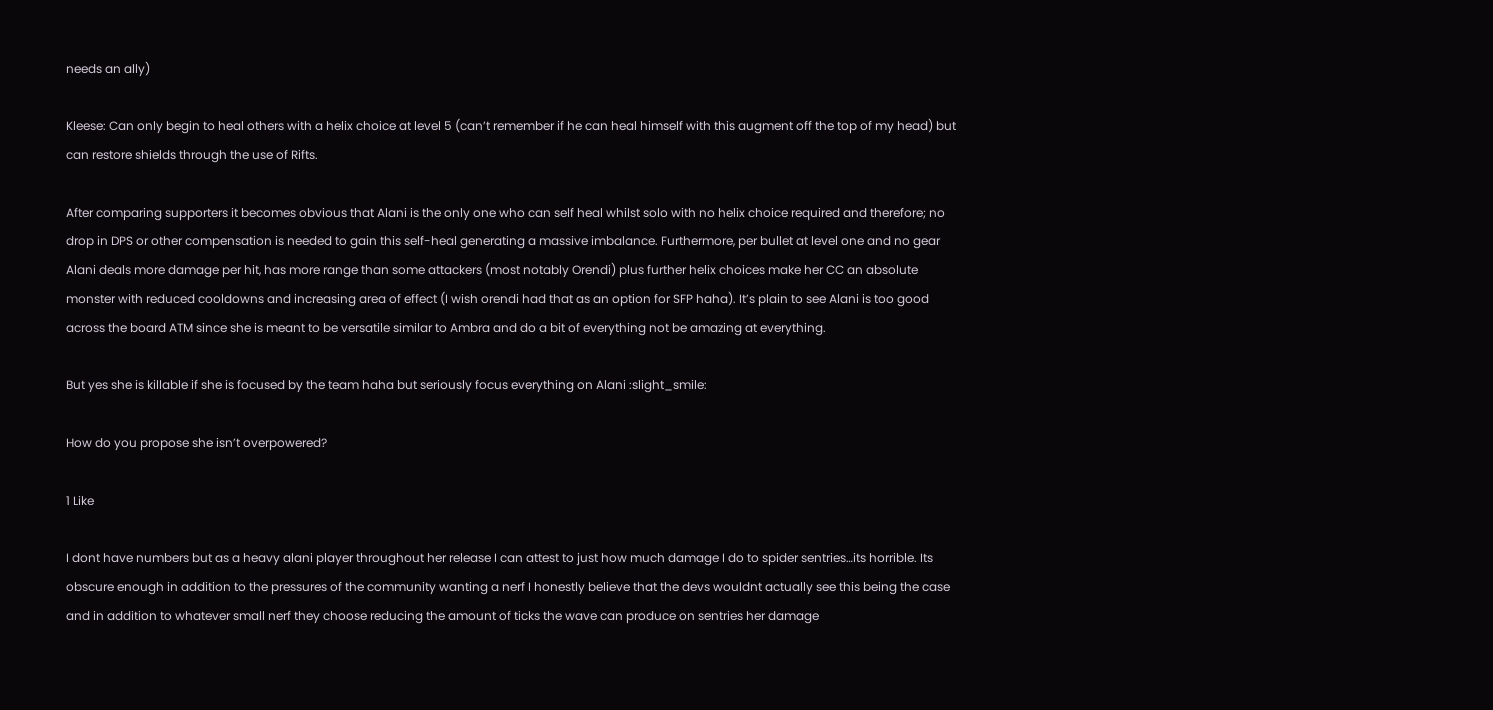needs an ally)

Kleese: Can only begin to heal others with a helix choice at level 5 (can’t remember if he can heal himself with this augment off the top of my head) but can restore shields through the use of Rifts.

After comparing supporters it becomes obvious that Alani is the only one who can self heal whilst solo with no helix choice required and therefore; no drop in DPS or other compensation is needed to gain this self-heal generating a massive imbalance. Furthermore, per bullet at level one and no gear Alani deals more damage per hit, has more range than some attackers (most notably Orendi) plus further helix choices make her CC an absolute monster with reduced cooldowns and increasing area of effect (I wish orendi had that as an option for SFP haha). It’s plain to see Alani is too good across the board ATM since she is meant to be versatile similar to Ambra and do a bit of everything not be amazing at everything.

But yes she is killable if she is focused by the team haha but seriously focus everything on Alani :slight_smile:

How do you propose she isn’t overpowered?

1 Like

I dont have numbers but as a heavy alani player throughout her release I can attest to just how much damage I do to spider sentries…its horrible. Its obscure enough in addition to the pressures of the community wanting a nerf I honestly believe that the devs wouldnt actually see this being the case and in addition to whatever small nerf they choose reducing the amount of ticks the wave can produce on sentries her damage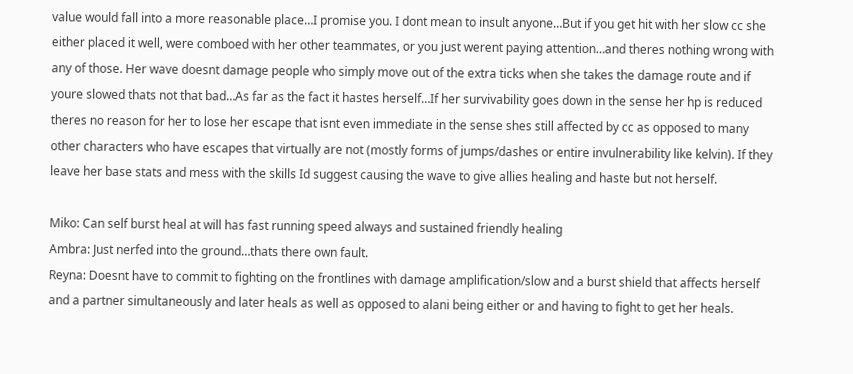value would fall into a more reasonable place…I promise you. I dont mean to insult anyone…But if you get hit with her slow cc she either placed it well, were comboed with her other teammates, or you just werent paying attention…and theres nothing wrong with any of those. Her wave doesnt damage people who simply move out of the extra ticks when she takes the damage route and if youre slowed thats not that bad…As far as the fact it hastes herself…If her survivability goes down in the sense her hp is reduced theres no reason for her to lose her escape that isnt even immediate in the sense shes still affected by cc as opposed to many other characters who have escapes that virtually are not (mostly forms of jumps/dashes or entire invulnerability like kelvin). If they leave her base stats and mess with the skills Id suggest causing the wave to give allies healing and haste but not herself.

Miko: Can self burst heal at will has fast running speed always and sustained friendly healing
Ambra: Just nerfed into the ground…thats there own fault.
Reyna: Doesnt have to commit to fighting on the frontlines with damage amplification/slow and a burst shield that affects herself and a partner simultaneously and later heals as well as opposed to alani being either or and having to fight to get her heals.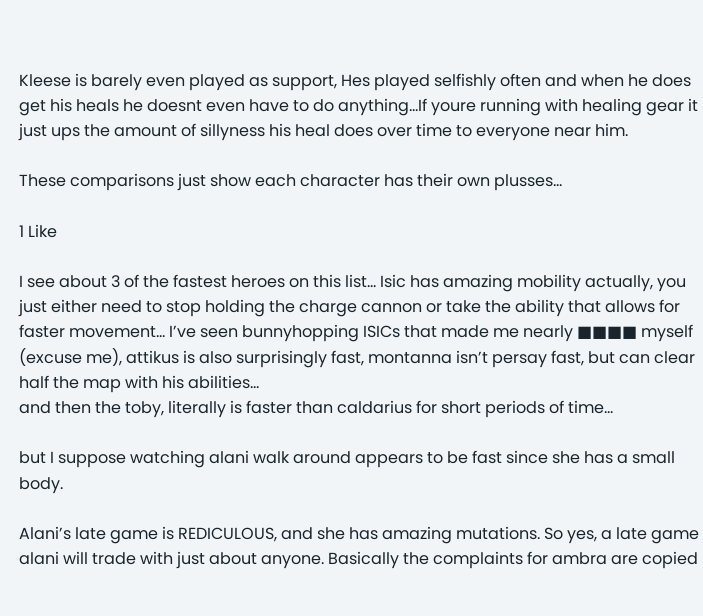Kleese is barely even played as support, Hes played selfishly often and when he does get his heals he doesnt even have to do anything…If youre running with healing gear it just ups the amount of sillyness his heal does over time to everyone near him.

These comparisons just show each character has their own plusses…

1 Like

I see about 3 of the fastest heroes on this list… Isic has amazing mobility actually, you just either need to stop holding the charge cannon or take the ability that allows for faster movement… I’ve seen bunnyhopping ISICs that made me nearly ■■■■ myself (excuse me), attikus is also surprisingly fast, montanna isn’t persay fast, but can clear half the map with his abilities…
and then the toby, literally is faster than caldarius for short periods of time…

but I suppose watching alani walk around appears to be fast since she has a small body.

Alani’s late game is REDICULOUS, and she has amazing mutations. So yes, a late game alani will trade with just about anyone. Basically the complaints for ambra are copied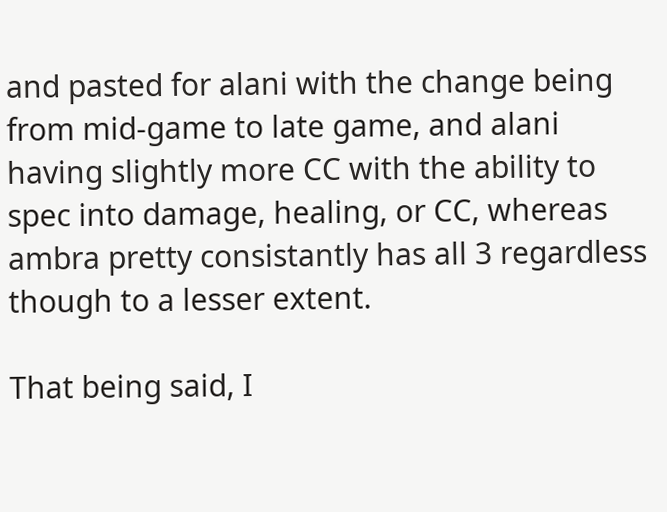and pasted for alani with the change being from mid-game to late game, and alani having slightly more CC with the ability to spec into damage, healing, or CC, whereas ambra pretty consistantly has all 3 regardless though to a lesser extent.

That being said, I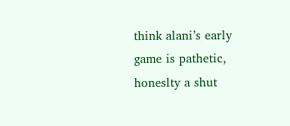think alani’s early game is pathetic, honeslty a shut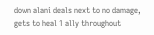down alani deals next to no damage, gets to heal 1 ally throughout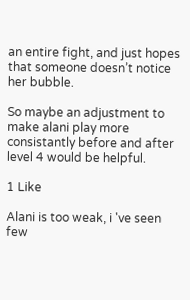an entire fight, and just hopes that someone doesn’t notice her bubble.

So maybe an adjustment to make alani play more consistantly before and after level 4 would be helpful.

1 Like

Alani is too weak, i 've seen few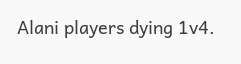Alani players dying 1v4.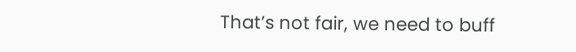That’s not fair, we need to buff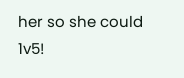her so she could 1v5!